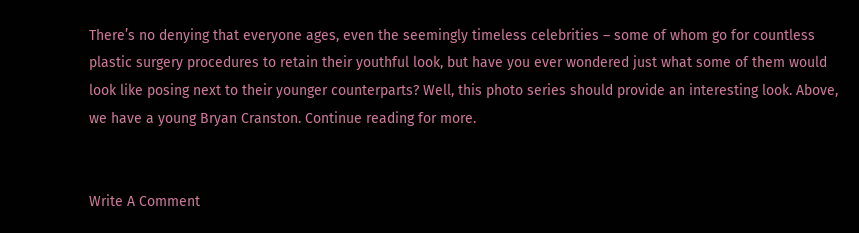There’s no denying that everyone ages, even the seemingly timeless celebrities – some of whom go for countless plastic surgery procedures to retain their youthful look, but have you ever wondered just what some of them would look like posing next to their younger counterparts? Well, this photo series should provide an interesting look. Above, we have a young Bryan Cranston. Continue reading for more.


Write A Comment